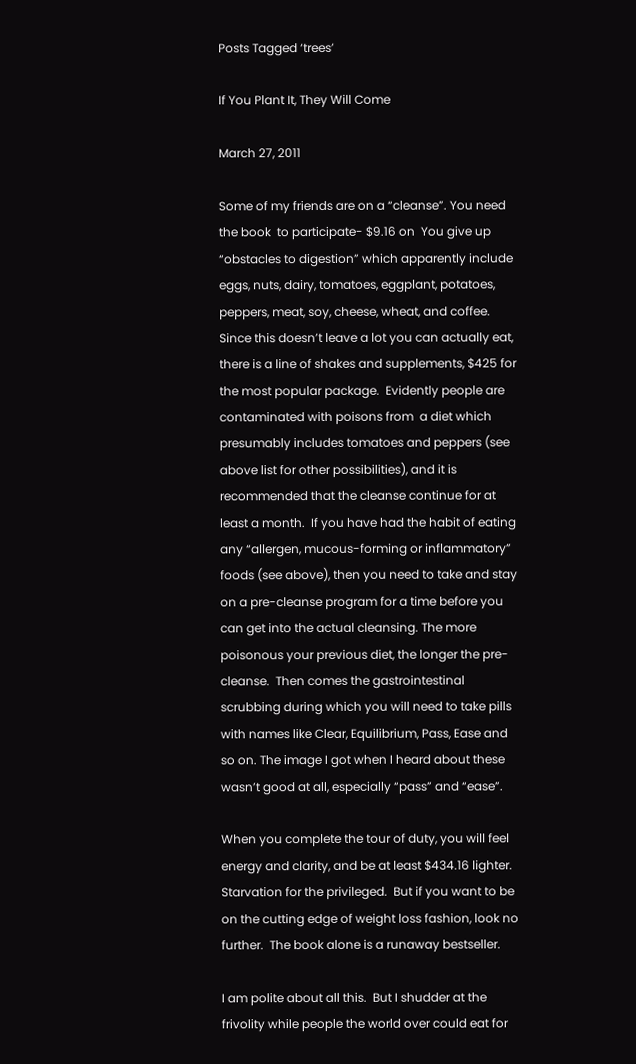Posts Tagged ‘trees’

If You Plant It, They Will Come

March 27, 2011

Some of my friends are on a “cleanse”. You need the book  to participate- $9.16 on  You give up “obstacles to digestion” which apparently include eggs, nuts, dairy, tomatoes, eggplant, potatoes, peppers, meat, soy, cheese, wheat, and coffee.  Since this doesn’t leave a lot you can actually eat, there is a line of shakes and supplements, $425 for the most popular package.  Evidently people are contaminated with poisons from  a diet which presumably includes tomatoes and peppers (see above list for other possibilities), and it is recommended that the cleanse continue for at least a month.  If you have had the habit of eating any “allergen, mucous-forming or inflammatory” foods (see above), then you need to take and stay on a pre-cleanse program for a time before you can get into the actual cleansing. The more poisonous your previous diet, the longer the pre-cleanse.  Then comes the gastrointestinal scrubbing during which you will need to take pills with names like Clear, Equilibrium, Pass, Ease and so on. The image I got when I heard about these wasn’t good at all, especially “pass” and “ease”.

When you complete the tour of duty, you will feel energy and clarity, and be at least $434.16 lighter.  Starvation for the privileged.  But if you want to be on the cutting edge of weight loss fashion, look no further.  The book alone is a runaway bestseller.

I am polite about all this.  But I shudder at the frivolity while people the world over could eat for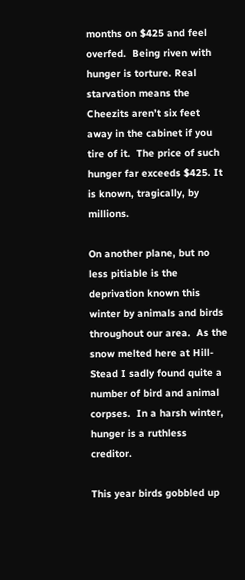months on $425 and feel overfed.  Being riven with hunger is torture. Real starvation means the Cheezits aren’t six feet away in the cabinet if you tire of it.  The price of such hunger far exceeds $425. It is known, tragically, by millions.

On another plane, but no less pitiable is the deprivation known this winter by animals and birds throughout our area.  As the snow melted here at Hill-Stead I sadly found quite a number of bird and animal corpses.  In a harsh winter, hunger is a ruthless creditor.

This year birds gobbled up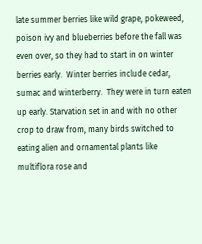late summer berries like wild grape, pokeweed, poison ivy and blueberries before the fall was even over, so they had to start in on winter berries early.  Winter berries include cedar, sumac and winterberry.  They were in turn eaten up early. Starvation set in and with no other crop to draw from, many birds switched to eating alien and ornamental plants like multiflora rose and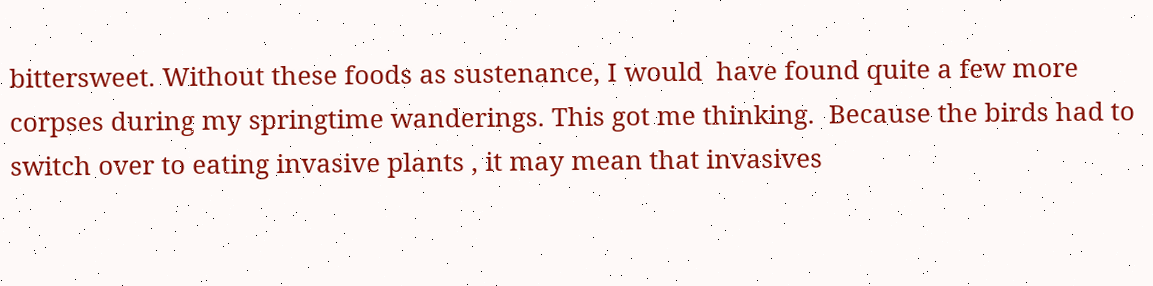bittersweet. Without these foods as sustenance, I would  have found quite a few more corpses during my springtime wanderings. This got me thinking.  Because the birds had to switch over to eating invasive plants , it may mean that invasives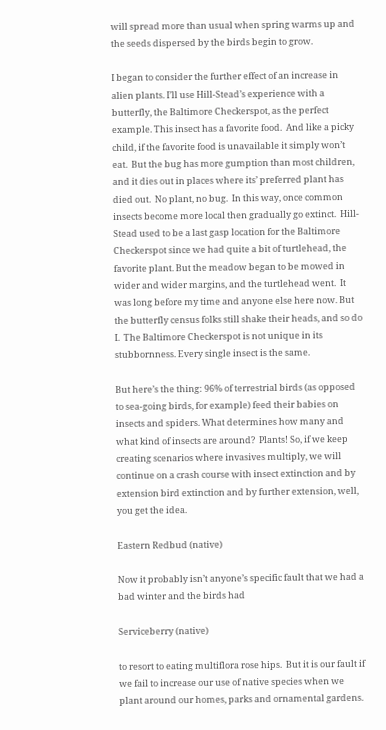will spread more than usual when spring warms up and the seeds dispersed by the birds begin to grow.

I began to consider the further effect of an increase in alien plants. I’ll use Hill-Stead’s experience with a butterfly, the Baltimore Checkerspot, as the perfect example. This insect has a favorite food.  And like a picky child, if the favorite food is unavailable it simply won’t eat.  But the bug has more gumption than most children, and it dies out in places where its’ preferred plant has died out.  No plant, no bug.  In this way, once common insects become more local then gradually go extinct.  Hill-Stead used to be a last gasp location for the Baltimore Checkerspot since we had quite a bit of turtlehead, the favorite plant. But the meadow began to be mowed in wider and wider margins, and the turtlehead went.  It was long before my time and anyone else here now. But the butterfly census folks still shake their heads, and so do I.  The Baltimore Checkerspot is not unique in its stubbornness. Every single insect is the same.

But here’s the thing: 96% of terrestrial birds (as opposed to sea-going birds, for example) feed their babies on insects and spiders. What determines how many and what kind of insects are around?  Plants! So, if we keep creating scenarios where invasives multiply, we will continue on a crash course with insect extinction and by extension bird extinction and by further extension, well, you get the idea.

Eastern Redbud (native)

Now it probably isn’t anyone’s specific fault that we had a bad winter and the birds had

Serviceberry (native)

to resort to eating multiflora rose hips.  But it is our fault if we fail to increase our use of native species when we plant around our homes, parks and ornamental gardens.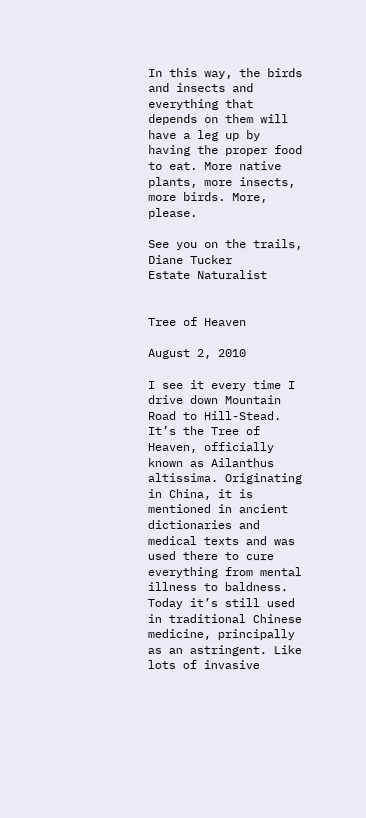In this way, the birds and insects and everything that depends on them will have a leg up by having the proper food to eat. More native plants, more insects, more birds. More, please.

See you on the trails,
Diane Tucker
Estate Naturalist


Tree of Heaven

August 2, 2010

I see it every time I drive down Mountain Road to Hill-Stead.  It’s the Tree of Heaven, officially known as Ailanthus altissima. Originating in China, it is mentioned in ancient dictionaries and medical texts and was used there to cure everything from mental illness to baldness. Today it’s still used in traditional Chinese medicine, principally as an astringent. Like lots of invasive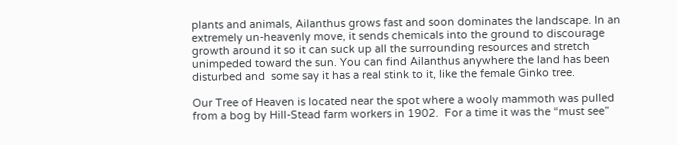plants and animals, Ailanthus grows fast and soon dominates the landscape. In an extremely un-heavenly move, it sends chemicals into the ground to discourage growth around it so it can suck up all the surrounding resources and stretch unimpeded toward the sun. You can find Ailanthus anywhere the land has been disturbed and  some say it has a real stink to it, like the female Ginko tree.

Our Tree of Heaven is located near the spot where a wooly mammoth was pulled from a bog by Hill-Stead farm workers in 1902.  For a time it was the “must see”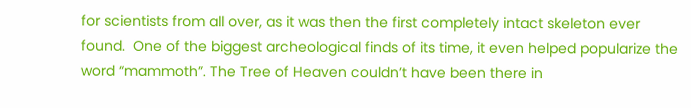for scientists from all over, as it was then the first completely intact skeleton ever found.  One of the biggest archeological finds of its time, it even helped popularize the word “mammoth”. The Tree of Heaven couldn’t have been there in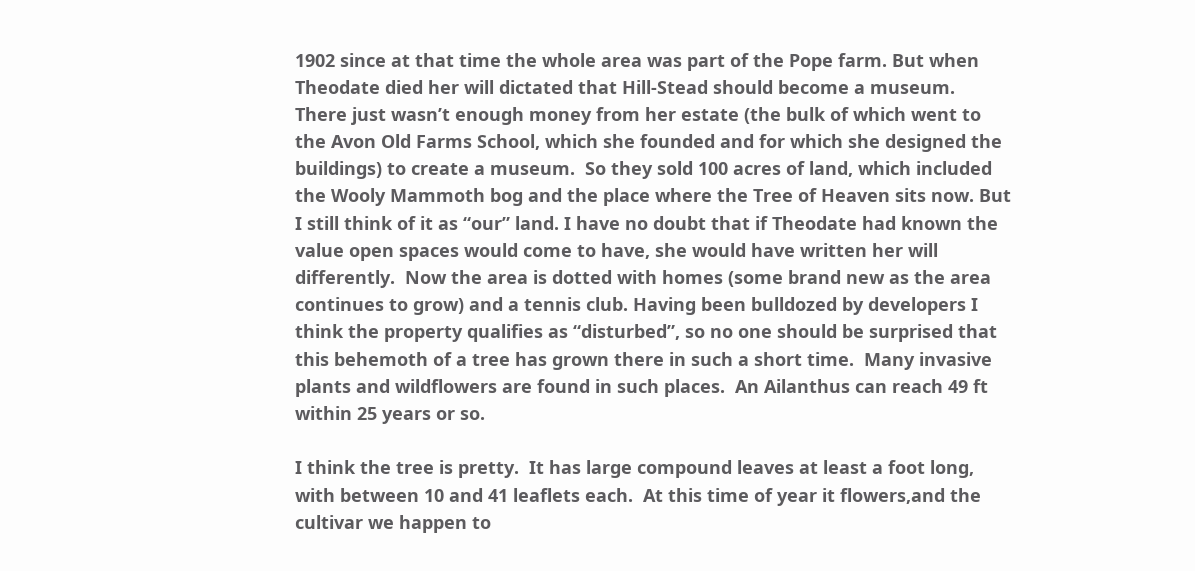1902 since at that time the whole area was part of the Pope farm. But when Theodate died her will dictated that Hill-Stead should become a museum.  There just wasn’t enough money from her estate (the bulk of which went to the Avon Old Farms School, which she founded and for which she designed the buildings) to create a museum.  So they sold 100 acres of land, which included the Wooly Mammoth bog and the place where the Tree of Heaven sits now. But I still think of it as “our” land. I have no doubt that if Theodate had known the value open spaces would come to have, she would have written her will differently.  Now the area is dotted with homes (some brand new as the area continues to grow) and a tennis club. Having been bulldozed by developers I think the property qualifies as “disturbed”, so no one should be surprised that this behemoth of a tree has grown there in such a short time.  Many invasive plants and wildflowers are found in such places.  An Ailanthus can reach 49 ft within 25 years or so.

I think the tree is pretty.  It has large compound leaves at least a foot long, with between 10 and 41 leaflets each.  At this time of year it flowers,and the cultivar we happen to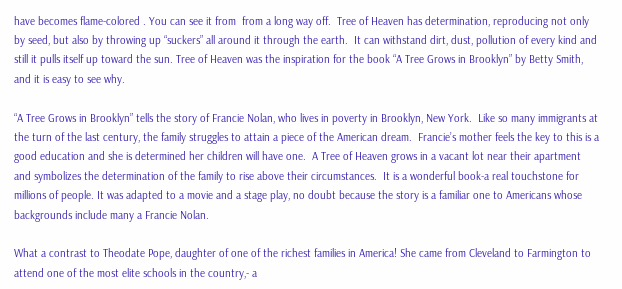have becomes flame-colored . You can see it from  from a long way off.  Tree of Heaven has determination, reproducing not only by seed, but also by throwing up “suckers” all around it through the earth.  It can withstand dirt, dust, pollution of every kind and still it pulls itself up toward the sun. Tree of Heaven was the inspiration for the book “A Tree Grows in Brooklyn” by Betty Smith, and it is easy to see why.

“A Tree Grows in Brooklyn” tells the story of Francie Nolan, who lives in poverty in Brooklyn, New York.  Like so many immigrants at the turn of the last century, the family struggles to attain a piece of the American dream.  Francie’s mother feels the key to this is a good education and she is determined her children will have one.  A Tree of Heaven grows in a vacant lot near their apartment and symbolizes the determination of the family to rise above their circumstances.  It is a wonderful book-a real touchstone for millions of people. It was adapted to a movie and a stage play, no doubt because the story is a familiar one to Americans whose backgrounds include many a Francie Nolan.

What a contrast to Theodate Pope, daughter of one of the richest families in America! She came from Cleveland to Farmington to attend one of the most elite schools in the country,- a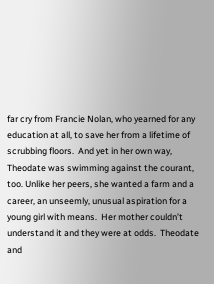far cry from Francie Nolan, who yearned for any education at all, to save her from a lifetime of scrubbing floors.  And yet in her own way, Theodate was swimming against the courant, too. Unlike her peers, she wanted a farm and a career, an unseemly, unusual aspiration for a young girl with means.  Her mother couldn’t understand it and they were at odds.  Theodate and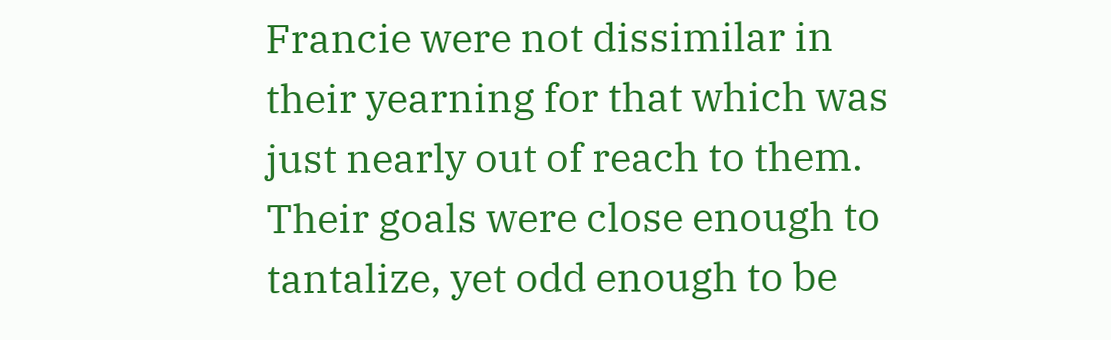Francie were not dissimilar in their yearning for that which was just nearly out of reach to them.   Their goals were close enough to tantalize, yet odd enough to be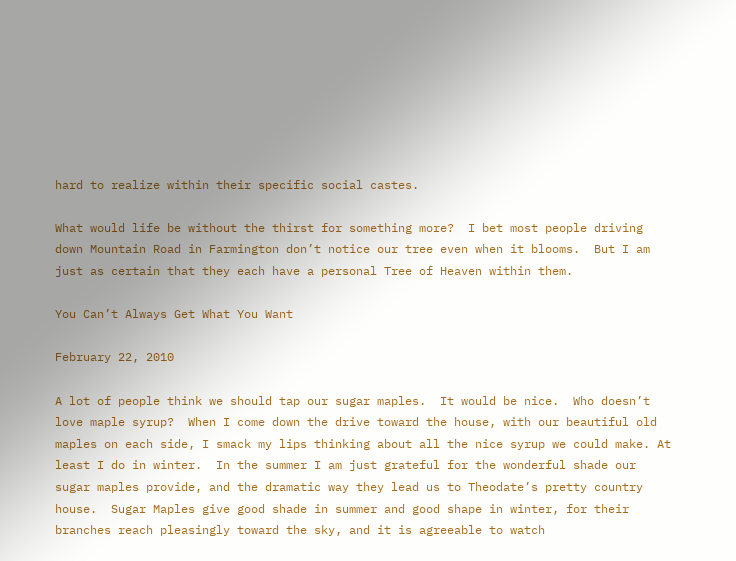hard to realize within their specific social castes.

What would life be without the thirst for something more?  I bet most people driving down Mountain Road in Farmington don’t notice our tree even when it blooms.  But I am just as certain that they each have a personal Tree of Heaven within them.

You Can’t Always Get What You Want

February 22, 2010

A lot of people think we should tap our sugar maples.  It would be nice.  Who doesn’t love maple syrup?  When I come down the drive toward the house, with our beautiful old maples on each side, I smack my lips thinking about all the nice syrup we could make. At least I do in winter.  In the summer I am just grateful for the wonderful shade our sugar maples provide, and the dramatic way they lead us to Theodate’s pretty country house.  Sugar Maples give good shade in summer and good shape in winter, for their branches reach pleasingly toward the sky, and it is agreeable to watch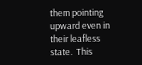them pointing upward even in their leafless state.  This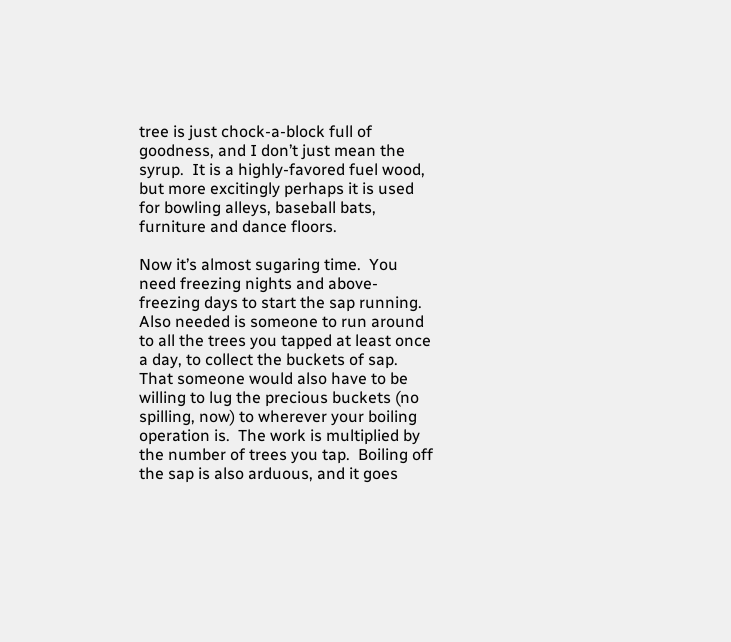tree is just chock-a-block full of goodness, and I don’t just mean the syrup.  It is a highly-favored fuel wood, but more excitingly perhaps it is used for bowling alleys, baseball bats, furniture and dance floors.

Now it’s almost sugaring time.  You need freezing nights and above-freezing days to start the sap running.  Also needed is someone to run around to all the trees you tapped at least once a day, to collect the buckets of sap.  That someone would also have to be willing to lug the precious buckets (no spilling, now) to wherever your boiling operation is.  The work is multiplied by the number of trees you tap.  Boiling off the sap is also arduous, and it goes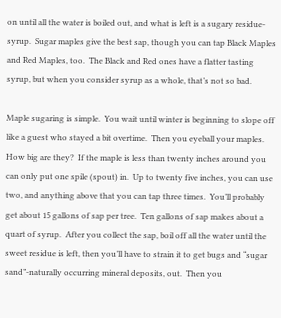on until all the water is boiled out, and what is left is a sugary residue-syrup.  Sugar maples give the best sap, though you can tap Black Maples and Red Maples, too.  The Black and Red ones have a flatter tasting syrup, but when you consider syrup as a whole, that’s not so bad.

Maple sugaring is simple.  You wait until winter is beginning to slope off like a guest who stayed a bit overtime.  Then you eyeball your maples.  How big are they?  If the maple is less than twenty inches around you can only put one spile (spout) in.  Up to twenty five inches, you can use two, and anything above that you can tap three times.  You’ll probably get about 15 gallons of sap per tree.  Ten gallons of sap makes about a quart of syrup.  After you collect the sap, boil off all the water until the sweet residue is left, then you’ll have to strain it to get bugs and “sugar sand”-naturally occurring mineral deposits, out.  Then you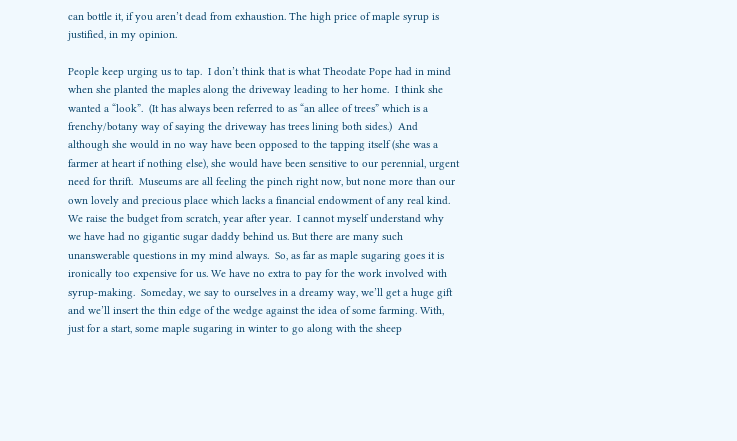can bottle it, if you aren’t dead from exhaustion. The high price of maple syrup is justified, in my opinion.

People keep urging us to tap.  I don’t think that is what Theodate Pope had in mind when she planted the maples along the driveway leading to her home.  I think she wanted a “look”.  (It has always been referred to as “an allee of trees” which is a frenchy/botany way of saying the driveway has trees lining both sides.)  And although she would in no way have been opposed to the tapping itself (she was a farmer at heart if nothing else), she would have been sensitive to our perennial, urgent need for thrift.  Museums are all feeling the pinch right now, but none more than our own lovely and precious place which lacks a financial endowment of any real kind.  We raise the budget from scratch, year after year.  I cannot myself understand why we have had no gigantic sugar daddy behind us. But there are many such unanswerable questions in my mind always.  So, as far as maple sugaring goes it is ironically too expensive for us. We have no extra to pay for the work involved with syrup-making.  Someday, we say to ourselves in a dreamy way, we’ll get a huge gift and we’ll insert the thin edge of the wedge against the idea of some farming. With, just for a start, some maple sugaring in winter to go along with the sheep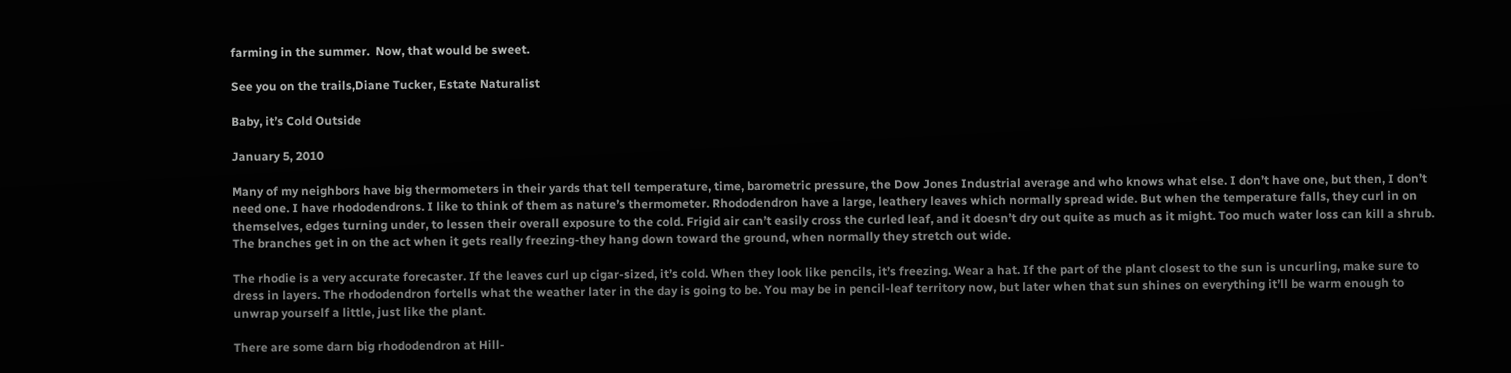farming in the summer.  Now, that would be sweet.

See you on the trails,Diane Tucker, Estate Naturalist

Baby, it’s Cold Outside

January 5, 2010

Many of my neighbors have big thermometers in their yards that tell temperature, time, barometric pressure, the Dow Jones Industrial average and who knows what else. I don’t have one, but then, I don’t need one. I have rhododendrons. I like to think of them as nature’s thermometer. Rhododendron have a large, leathery leaves which normally spread wide. But when the temperature falls, they curl in on themselves, edges turning under, to lessen their overall exposure to the cold. Frigid air can’t easily cross the curled leaf, and it doesn’t dry out quite as much as it might. Too much water loss can kill a shrub. The branches get in on the act when it gets really freezing-they hang down toward the ground, when normally they stretch out wide.

The rhodie is a very accurate forecaster. If the leaves curl up cigar-sized, it’s cold. When they look like pencils, it’s freezing. Wear a hat. If the part of the plant closest to the sun is uncurling, make sure to dress in layers. The rhododendron fortells what the weather later in the day is going to be. You may be in pencil-leaf territory now, but later when that sun shines on everything it’ll be warm enough to unwrap yourself a little, just like the plant.

There are some darn big rhododendron at Hill-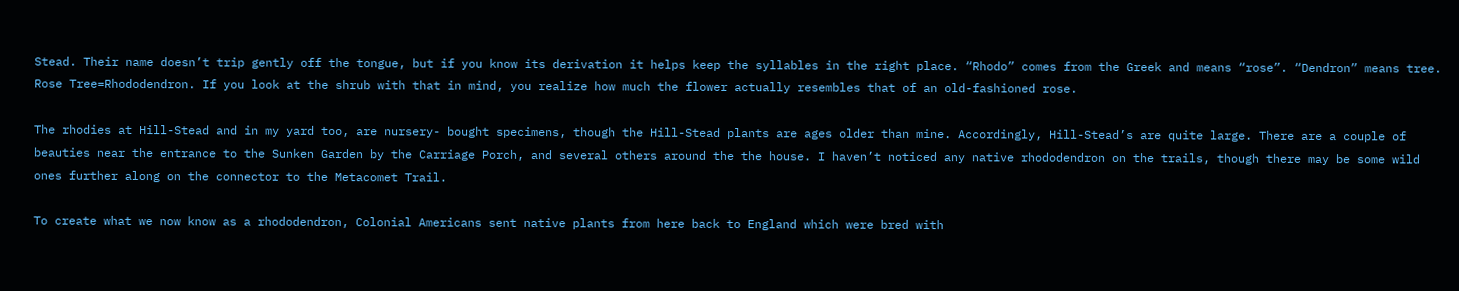Stead. Their name doesn’t trip gently off the tongue, but if you know its derivation it helps keep the syllables in the right place. “Rhodo” comes from the Greek and means “rose”. “Dendron” means tree. Rose Tree=Rhododendron. If you look at the shrub with that in mind, you realize how much the flower actually resembles that of an old-fashioned rose.

The rhodies at Hill-Stead and in my yard too, are nursery- bought specimens, though the Hill-Stead plants are ages older than mine. Accordingly, Hill-Stead’s are quite large. There are a couple of beauties near the entrance to the Sunken Garden by the Carriage Porch, and several others around the the house. I haven’t noticed any native rhododendron on the trails, though there may be some wild ones further along on the connector to the Metacomet Trail.

To create what we now know as a rhododendron, Colonial Americans sent native plants from here back to England which were bred with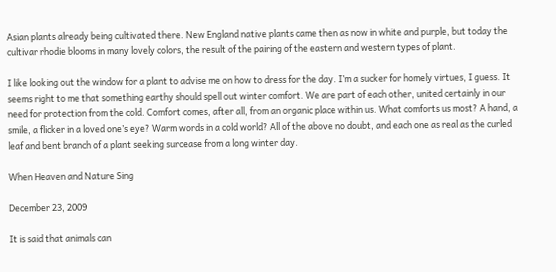Asian plants already being cultivated there. New England native plants came then as now in white and purple, but today the cultivar rhodie blooms in many lovely colors, the result of the pairing of the eastern and western types of plant.

I like looking out the window for a plant to advise me on how to dress for the day. I’m a sucker for homely virtues, I guess. It seems right to me that something earthy should spell out winter comfort. We are part of each other, united certainly in our need for protection from the cold. Comfort comes, after all, from an organic place within us. What comforts us most? A hand, a smile, a flicker in a loved one’s eye? Warm words in a cold world? All of the above no doubt, and each one as real as the curled leaf and bent branch of a plant seeking surcease from a long winter day.

When Heaven and Nature Sing

December 23, 2009

It is said that animals can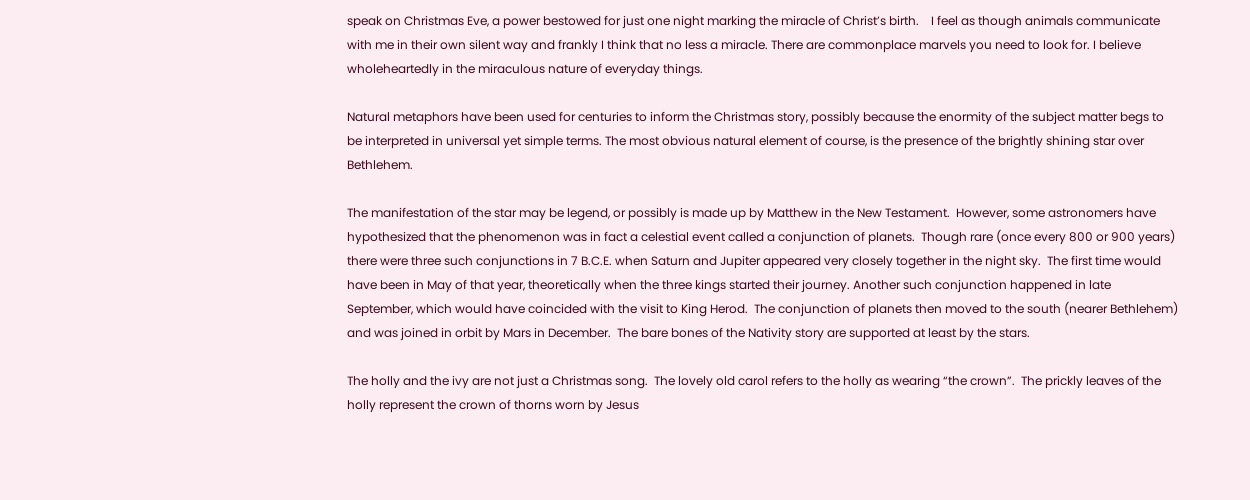speak on Christmas Eve, a power bestowed for just one night marking the miracle of Christ’s birth.    I feel as though animals communicate with me in their own silent way and frankly I think that no less a miracle. There are commonplace marvels you need to look for. I believe wholeheartedly in the miraculous nature of everyday things.

Natural metaphors have been used for centuries to inform the Christmas story, possibly because the enormity of the subject matter begs to be interpreted in universal yet simple terms. The most obvious natural element of course, is the presence of the brightly shining star over Bethlehem.

The manifestation of the star may be legend, or possibly is made up by Matthew in the New Testament.  However, some astronomers have hypothesized that the phenomenon was in fact a celestial event called a conjunction of planets.  Though rare (once every 800 or 900 years) there were three such conjunctions in 7 B.C.E. when Saturn and Jupiter appeared very closely together in the night sky.  The first time would have been in May of that year, theoretically when the three kings started their journey. Another such conjunction happened in late September, which would have coincided with the visit to King Herod.  The conjunction of planets then moved to the south (nearer Bethlehem) and was joined in orbit by Mars in December.  The bare bones of the Nativity story are supported at least by the stars.

The holly and the ivy are not just a Christmas song.  The lovely old carol refers to the holly as wearing “the crown”.  The prickly leaves of the holly represent the crown of thorns worn by Jesus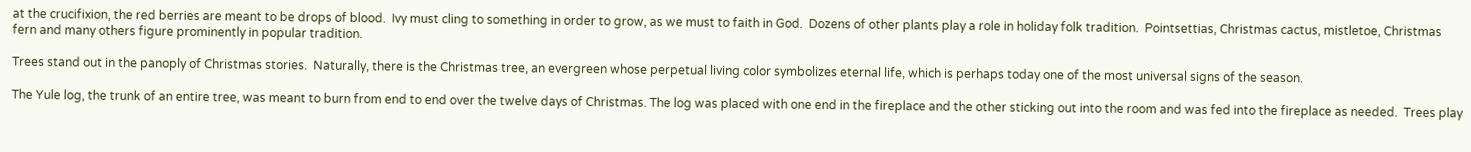at the crucifixion, the red berries are meant to be drops of blood.  Ivy must cling to something in order to grow, as we must to faith in God.  Dozens of other plants play a role in holiday folk tradition.  Pointsettias, Christmas cactus, mistletoe, Christmas fern and many others figure prominently in popular tradition.

Trees stand out in the panoply of Christmas stories.  Naturally, there is the Christmas tree, an evergreen whose perpetual living color symbolizes eternal life, which is perhaps today one of the most universal signs of the season.

The Yule log, the trunk of an entire tree, was meant to burn from end to end over the twelve days of Christmas. The log was placed with one end in the fireplace and the other sticking out into the room and was fed into the fireplace as needed.  Trees play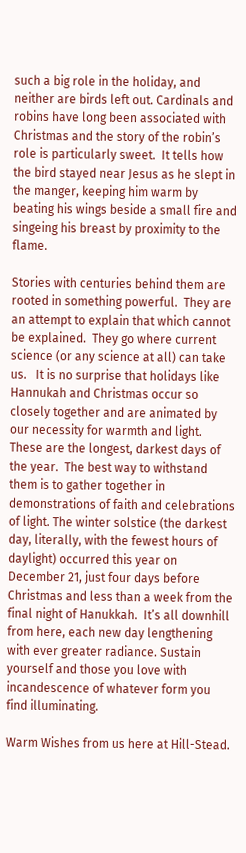such a big role in the holiday, and neither are birds left out. Cardinals and robins have long been associated with Christmas and the story of the robin’s role is particularly sweet.  It tells how the bird stayed near Jesus as he slept in the manger, keeping him warm by beating his wings beside a small fire and singeing his breast by proximity to the flame.

Stories with centuries behind them are rooted in something powerful.  They are an attempt to explain that which cannot be explained.  They go where current science (or any science at all) can take us.   It is no surprise that holidays like Hannukah and Christmas occur so closely together and are animated by our necessity for warmth and light.  These are the longest, darkest days of the year.  The best way to withstand them is to gather together in demonstrations of faith and celebrations of light. The winter solstice (the darkest day, literally, with the fewest hours of daylight) occurred this year on December 21, just four days before Christmas and less than a week from the final night of Hanukkah.  It’s all downhill from here, each new day lengthening with ever greater radiance. Sustain yourself and those you love with incandescence of whatever form you find illuminating.

Warm Wishes from us here at Hill-Stead.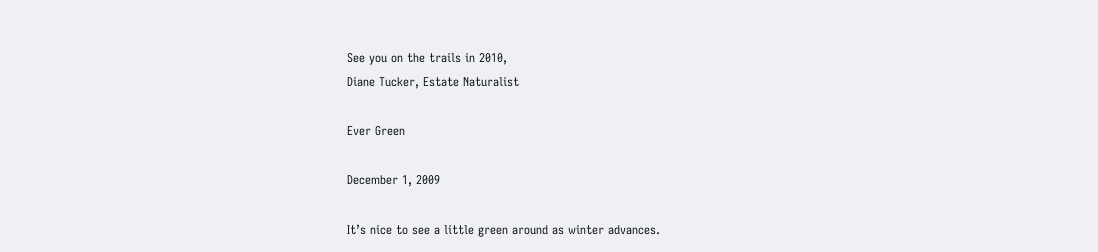See you on the trails in 2010,
Diane Tucker, Estate Naturalist

Ever Green

December 1, 2009

It’s nice to see a little green around as winter advances.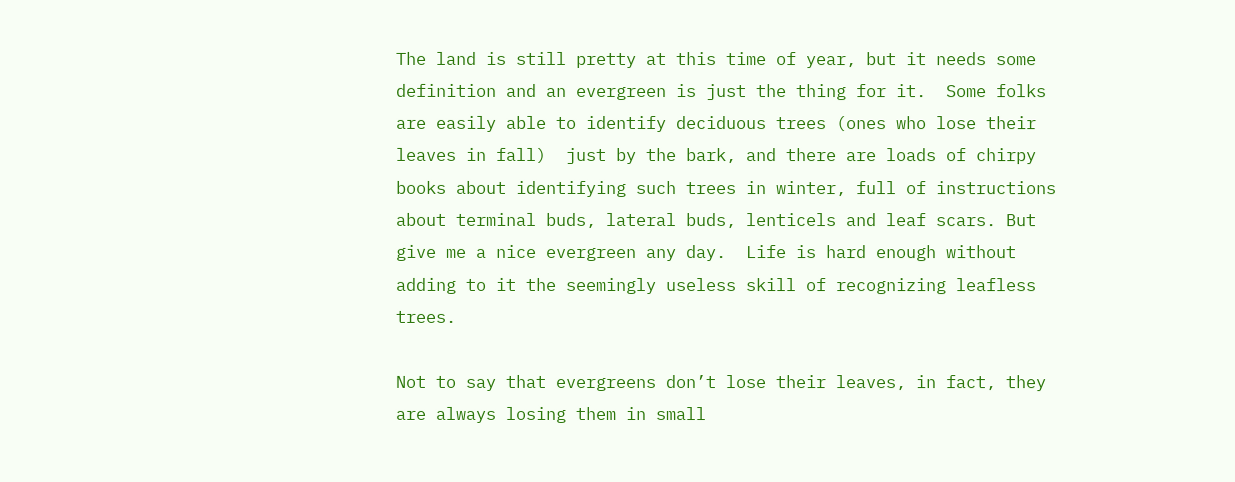The land is still pretty at this time of year, but it needs some definition and an evergreen is just the thing for it.  Some folks are easily able to identify deciduous trees (ones who lose their leaves in fall)  just by the bark, and there are loads of chirpy books about identifying such trees in winter, full of instructions about terminal buds, lateral buds, lenticels and leaf scars. But give me a nice evergreen any day.  Life is hard enough without adding to it the seemingly useless skill of recognizing leafless trees.

Not to say that evergreens don’t lose their leaves, in fact, they are always losing them in small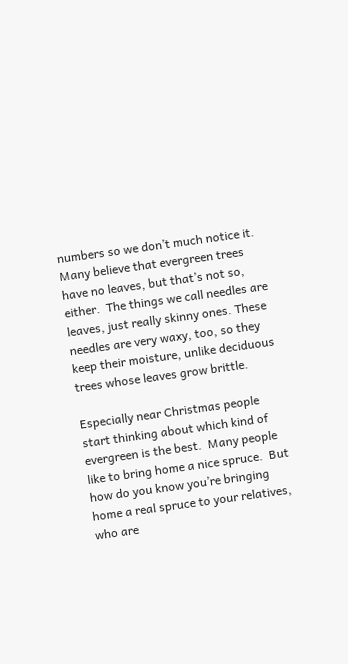numbers so we don’t much notice it. Many believe that evergreen trees have no leaves, but that’s not so, either.  The things we call needles are leaves, just really skinny ones. These needles are very waxy, too, so they keep their moisture, unlike deciduous trees whose leaves grow brittle.

Especially near Christmas people start thinking about which kind of evergreen is the best.  Many people like to bring home a nice spruce.  But how do you know you’re bringing home a real spruce to your relatives, who are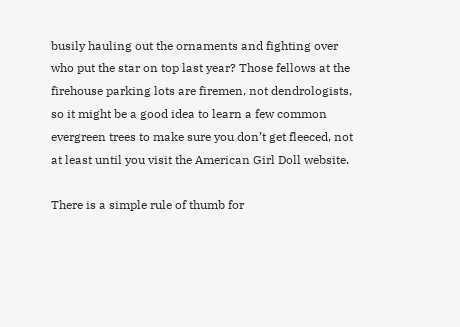busily hauling out the ornaments and fighting over who put the star on top last year? Those fellows at the firehouse parking lots are firemen, not dendrologists, so it might be a good idea to learn a few common evergreen trees to make sure you don’t get fleeced, not at least until you visit the American Girl Doll website.

There is a simple rule of thumb for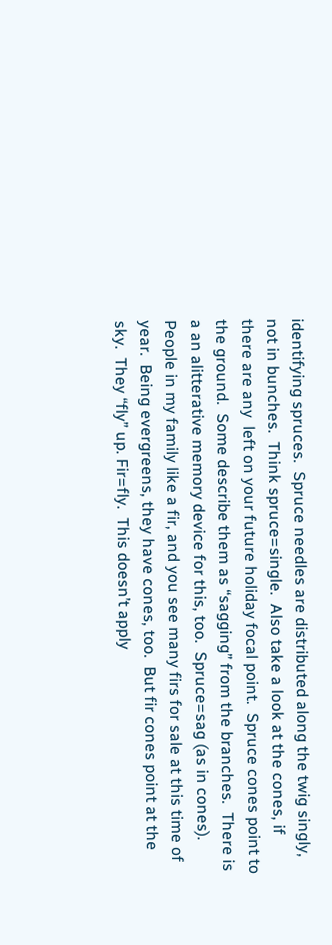identifying spruces.  Spruce needles are distributed along the twig singly, not in bunches.  Think spruce=single.  Also take a look at the cones, if there are any  left on your future holiday focal point.  Spruce cones point to the ground.  Some describe them as “sagging” from the branches.  There is a an alitterative memory device for this, too.  Spruce=sag (as in cones).   People in my family like a fir, and you see many firs for sale at this time of year.  Being evergreens, they have cones, too.  But fir cones point at the sky.  They “fly” up. Fir=fly.  This doesn’t apply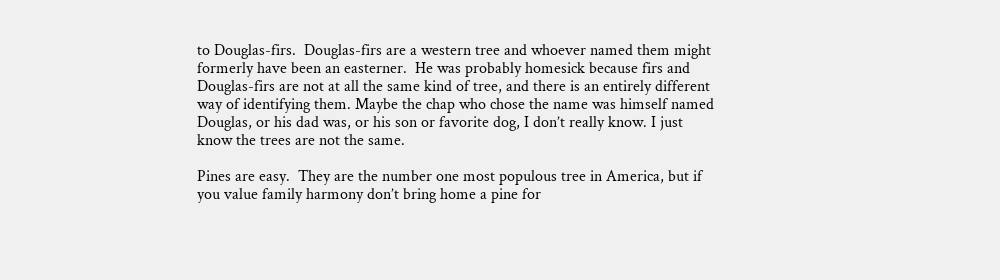to Douglas-firs.  Douglas-firs are a western tree and whoever named them might formerly have been an easterner.  He was probably homesick because firs and Douglas-firs are not at all the same kind of tree, and there is an entirely different way of identifying them. Maybe the chap who chose the name was himself named Douglas, or his dad was, or his son or favorite dog, I don’t really know. I just know the trees are not the same.

Pines are easy.  They are the number one most populous tree in America, but if you value family harmony don’t bring home a pine for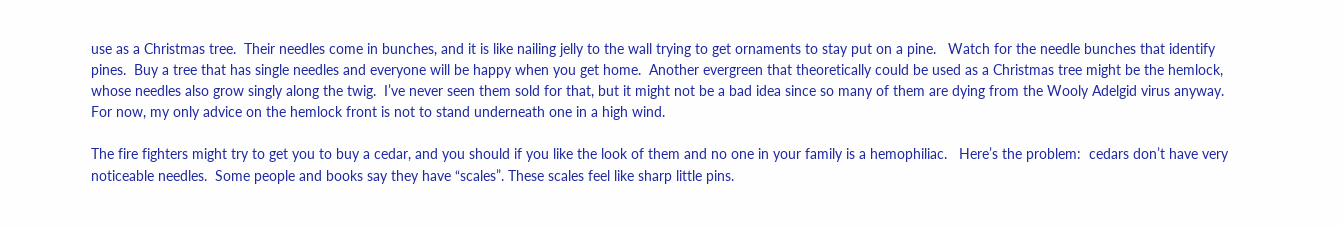use as a Christmas tree.  Their needles come in bunches, and it is like nailing jelly to the wall trying to get ornaments to stay put on a pine.   Watch for the needle bunches that identify pines.  Buy a tree that has single needles and everyone will be happy when you get home.  Another evergreen that theoretically could be used as a Christmas tree might be the hemlock, whose needles also grow singly along the twig.  I’ve never seen them sold for that, but it might not be a bad idea since so many of them are dying from the Wooly Adelgid virus anyway.  For now, my only advice on the hemlock front is not to stand underneath one in a high wind.

The fire fighters might try to get you to buy a cedar, and you should if you like the look of them and no one in your family is a hemophiliac.   Here’s the problem:  cedars don’t have very noticeable needles.  Some people and books say they have “scales”. These scales feel like sharp little pins.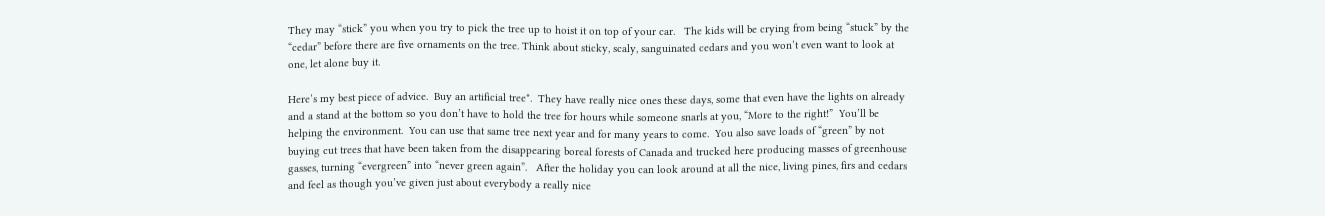They may “stick” you when you try to pick the tree up to hoist it on top of your car.   The kids will be crying from being “stuck” by the “cedar” before there are five ornaments on the tree. Think about sticky, scaly, sanguinated cedars and you won’t even want to look at one, let alone buy it.

Here’s my best piece of advice.  Buy an artificial tree*.  They have really nice ones these days, some that even have the lights on already and a stand at the bottom so you don’t have to hold the tree for hours while someone snarls at you, “More to the right!”  You’ll be helping the environment.  You can use that same tree next year and for many years to come.  You also save loads of “green” by not buying cut trees that have been taken from the disappearing boreal forests of Canada and trucked here producing masses of greenhouse gasses, turning “evergreen” into “never green again”.   After the holiday you can look around at all the nice, living pines, firs and cedars and feel as though you’ve given just about everybody a really nice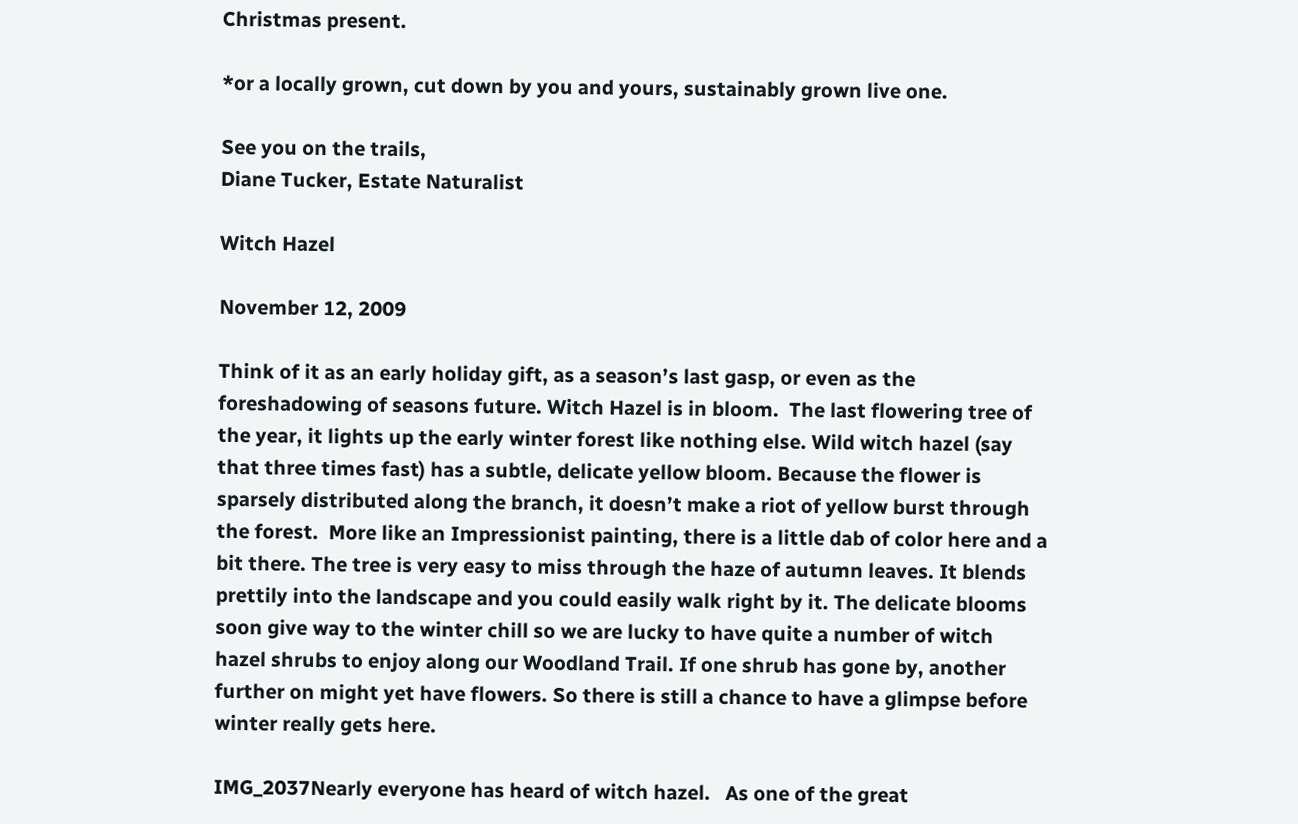Christmas present.

*or a locally grown, cut down by you and yours, sustainably grown live one.

See you on the trails,
Diane Tucker, Estate Naturalist

Witch Hazel

November 12, 2009

Think of it as an early holiday gift, as a season’s last gasp, or even as the foreshadowing of seasons future. Witch Hazel is in bloom.  The last flowering tree of the year, it lights up the early winter forest like nothing else. Wild witch hazel (say that three times fast) has a subtle, delicate yellow bloom. Because the flower is sparsely distributed along the branch, it doesn’t make a riot of yellow burst through the forest.  More like an Impressionist painting, there is a little dab of color here and a bit there. The tree is very easy to miss through the haze of autumn leaves. It blends prettily into the landscape and you could easily walk right by it. The delicate blooms soon give way to the winter chill so we are lucky to have quite a number of witch hazel shrubs to enjoy along our Woodland Trail. If one shrub has gone by, another further on might yet have flowers. So there is still a chance to have a glimpse before winter really gets here.

IMG_2037Nearly everyone has heard of witch hazel.   As one of the great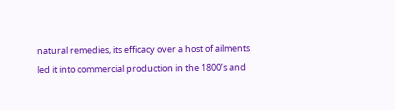natural remedies, its efficacy over a host of ailments led it into commercial production in the 1800’s and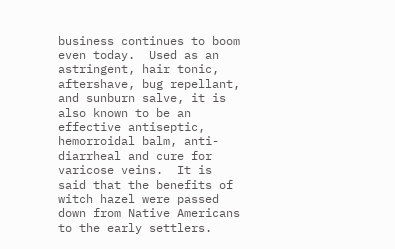business continues to boom even today.  Used as an astringent, hair tonic, aftershave, bug repellant, and sunburn salve, it is also known to be an effective antiseptic, hemorroidal balm, anti-diarrheal and cure for varicose veins.  It is said that the benefits of witch hazel were passed down from Native Americans to the early settlers.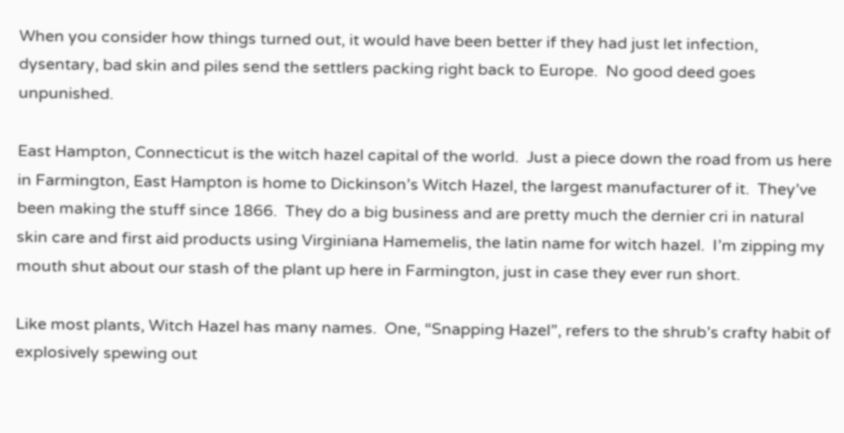When you consider how things turned out, it would have been better if they had just let infection, dysentary, bad skin and piles send the settlers packing right back to Europe.  No good deed goes unpunished.

East Hampton, Connecticut is the witch hazel capital of the world.  Just a piece down the road from us here in Farmington, East Hampton is home to Dickinson’s Witch Hazel, the largest manufacturer of it.  They’ve been making the stuff since 1866.  They do a big business and are pretty much the dernier cri in natural skin care and first aid products using Virginiana Hamemelis, the latin name for witch hazel.  I’m zipping my mouth shut about our stash of the plant up here in Farmington, just in case they ever run short.

Like most plants, Witch Hazel has many names.  One, “Snapping Hazel”, refers to the shrub’s crafty habit of explosively spewing out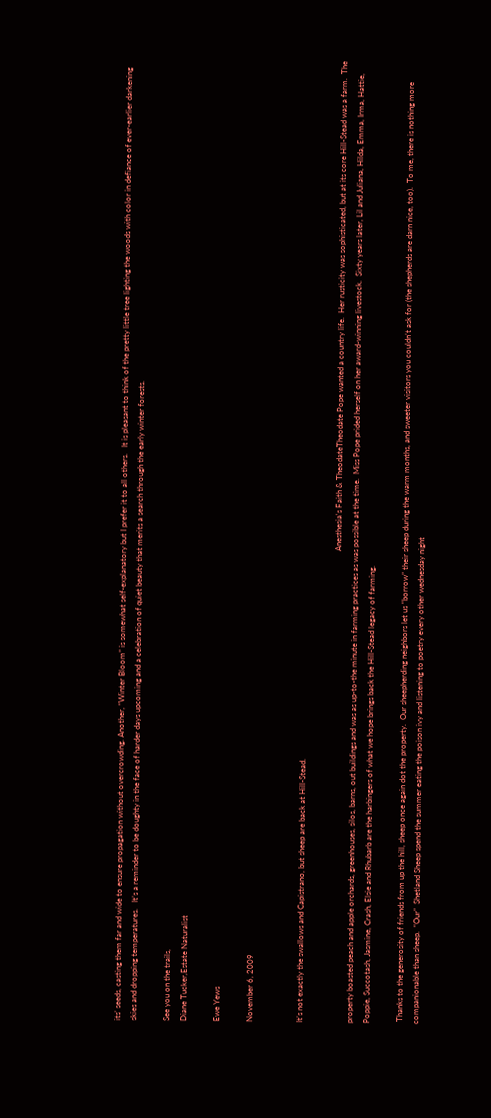its’ seeds, casting them far and wide to ensure propagation without overcrowding. Another, “Winter Bloom” is somewhat self-explanatory but I prefer it to all others.   It is pleasant to think of the pretty little tree lighting the woods with color in defiance of ever-earlier darkening skies and dropping temperatures.   It’s a reminder to be doughty in the face of harder days upcoming and a celebration of quiet beauty that merits a search through the early winter forests.

See you on the trails,
Diane Tucker,Estate Naturalist

Ewe Yews

November 6, 2009


It’s not exactly the swallows and Capistrano, but sheep are back at Hill-Stead.

                                                                                                                                                                                                                                            Anesthesia's Faith & TheodateTheodate Pope wanted a country life.  Her rusticity was sophisticated, but at its core Hill-Stead was a farm.  The property boasted peach and apple orchards, greenhouses, silos, barns, out buildings and was as up-to-the minute in farming practices as was possible at the time.  Miss Pope prided herself on her award-winning livestock.  Sixty years later, Lil and Juliana, Hilda, Emma, Irma, Hattie, Poppie, Succotash, Jasmine, Crash, Elsie and Rhubarb are the harbingers of what we hope brings back the Hill-Stead legacy of farming.

 Thanks to the generosity of friends from up the hill, sheep once again dot the property.  Our sheepherding neighbors let us “borrow” their sheep during the warm months, and sweeter visitors you couldn’t ask for (the shepherds are darn nice, too).  To me, there is nothing more companionable than sheep.  “Our”  Shetland Sheep spend the summer eating the poison ivy and listening to poetry every other wednesday night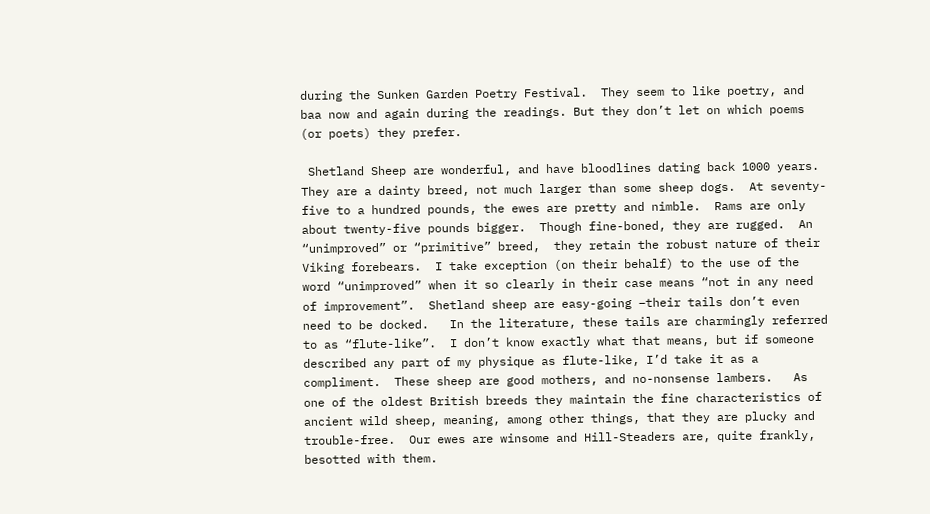during the Sunken Garden Poetry Festival.  They seem to like poetry, and baa now and again during the readings. But they don’t let on which poems (or poets) they prefer.

 Shetland Sheep are wonderful, and have bloodlines dating back 1000 years.  They are a dainty breed, not much larger than some sheep dogs.  At seventy-five to a hundred pounds, the ewes are pretty and nimble.  Rams are only about twenty-five pounds bigger.  Though fine-boned, they are rugged.  An “unimproved” or “primitive” breed,  they retain the robust nature of their Viking forebears.  I take exception (on their behalf) to the use of the word “unimproved” when it so clearly in their case means “not in any need of improvement”.  Shetland sheep are easy-going –their tails don’t even need to be docked.   In the literature, these tails are charmingly referred to as “flute-like”.  I don’t know exactly what that means, but if someone described any part of my physique as flute-like, I’d take it as a compliment.  These sheep are good mothers, and no-nonsense lambers.   As one of the oldest British breeds they maintain the fine characteristics of ancient wild sheep, meaning, among other things, that they are plucky and trouble-free.  Our ewes are winsome and Hill-Steaders are, quite frankly, besotted with them.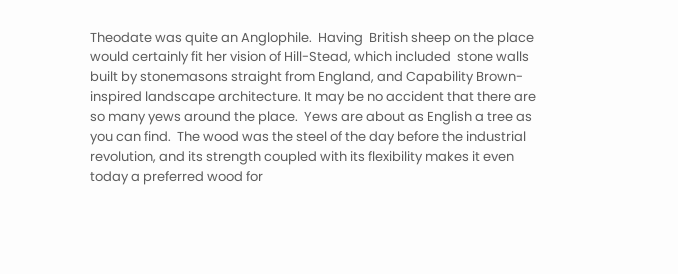Theodate was quite an Anglophile.  Having  British sheep on the place would certainly fit her vision of Hill-Stead, which included  stone walls built by stonemasons straight from England, and Capability Brown-inspired landscape architecture. It may be no accident that there are so many yews around the place.  Yews are about as English a tree as you can find.  The wood was the steel of the day before the industrial revolution, and its strength coupled with its flexibility makes it even today a preferred wood for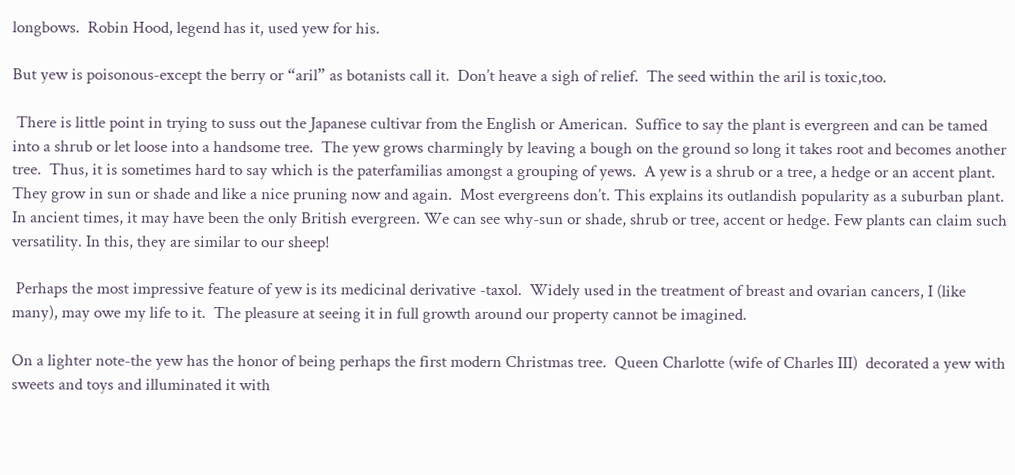longbows.  Robin Hood, legend has it, used yew for his.

But yew is poisonous-except the berry or “aril” as botanists call it.  Don’t heave a sigh of relief.  The seed within the aril is toxic,too.

 There is little point in trying to suss out the Japanese cultivar from the English or American.  Suffice to say the plant is evergreen and can be tamed into a shrub or let loose into a handsome tree.  The yew grows charmingly by leaving a bough on the ground so long it takes root and becomes another tree.  Thus, it is sometimes hard to say which is the paterfamilias amongst a grouping of yews.  A yew is a shrub or a tree, a hedge or an accent plant.  They grow in sun or shade and like a nice pruning now and again.  Most evergreens don’t. This explains its outlandish popularity as a suburban plant. In ancient times, it may have been the only British evergreen. We can see why-sun or shade, shrub or tree, accent or hedge. Few plants can claim such versatility. In this, they are similar to our sheep!

 Perhaps the most impressive feature of yew is its medicinal derivative -taxol.  Widely used in the treatment of breast and ovarian cancers, I (like many), may owe my life to it.  The pleasure at seeing it in full growth around our property cannot be imagined.

On a lighter note-the yew has the honor of being perhaps the first modern Christmas tree.  Queen Charlotte (wife of Charles III)  decorated a yew with sweets and toys and illuminated it with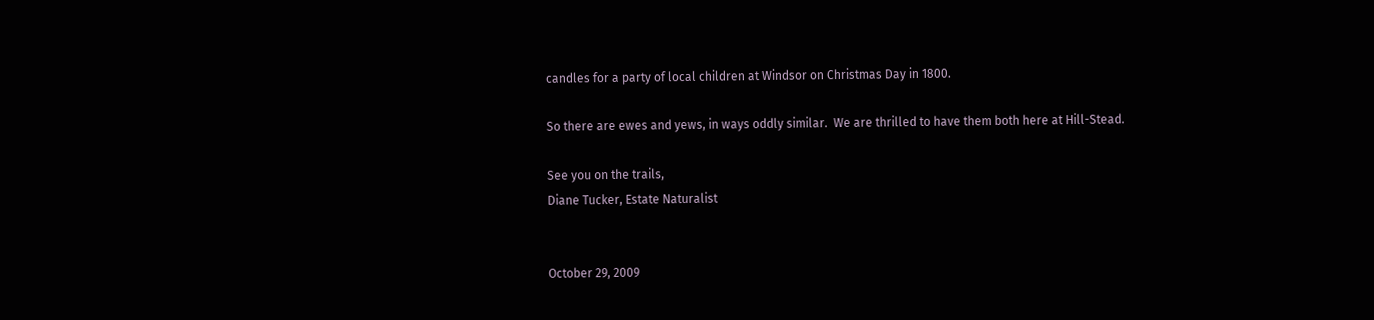candles for a party of local children at Windsor on Christmas Day in 1800.

So there are ewes and yews, in ways oddly similar.  We are thrilled to have them both here at Hill-Stead.

See you on the trails,
Diane Tucker, Estate Naturalist


October 29, 2009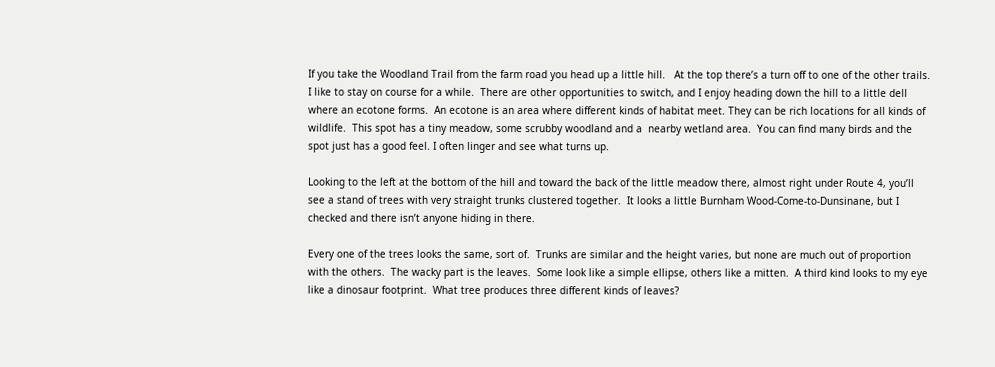If you take the Woodland Trail from the farm road you head up a little hill.   At the top there’s a turn off to one of the other trails.  I like to stay on course for a while.  There are other opportunities to switch, and I enjoy heading down the hill to a little dell where an ecotone forms.  An ecotone is an area where different kinds of habitat meet. They can be rich locations for all kinds of wildlife.  This spot has a tiny meadow, some scrubby woodland and a  nearby wetland area.  You can find many birds and the spot just has a good feel. I often linger and see what turns up.

Looking to the left at the bottom of the hill and toward the back of the little meadow there, almost right under Route 4, you’ll see a stand of trees with very straight trunks clustered together.  It looks a little Burnham Wood-Come-to-Dunsinane, but I checked and there isn’t anyone hiding in there.

Every one of the trees looks the same, sort of.  Trunks are similar and the height varies, but none are much out of proportion with the others.  The wacky part is the leaves.  Some look like a simple ellipse, others like a mitten.  A third kind looks to my eye like a dinosaur footprint.  What tree produces three different kinds of leaves?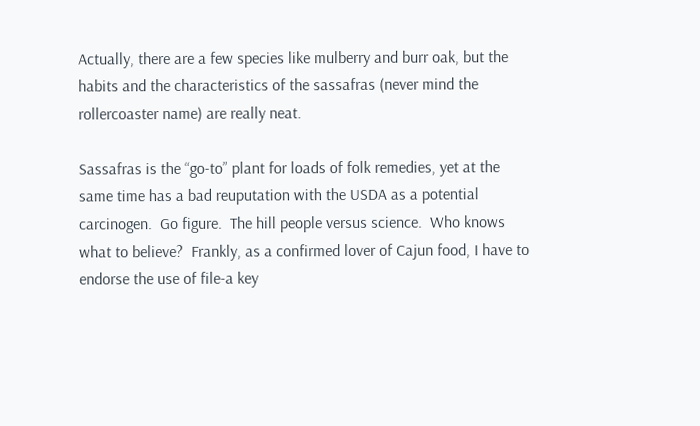Actually, there are a few species like mulberry and burr oak, but the habits and the characteristics of the sassafras (never mind the rollercoaster name) are really neat.

Sassafras is the “go-to” plant for loads of folk remedies, yet at the same time has a bad reuputation with the USDA as a potential carcinogen.  Go figure.  The hill people versus science.  Who knows what to believe?  Frankly, as a confirmed lover of Cajun food, I have to endorse the use of file-a key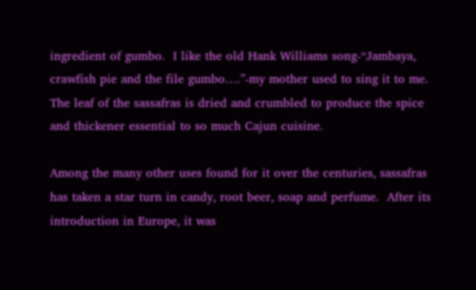ingredient of gumbo.  I like the old Hank Williams song-“Jambaya, crawfish pie and the file gumbo….”-my mother used to sing it to me.  The leaf of the sassafras is dried and crumbled to produce the spice and thickener essential to so much Cajun cuisine.

Among the many other uses found for it over the centuries, sassafras has taken a star turn in candy, root beer, soap and perfume.  After its introduction in Europe, it was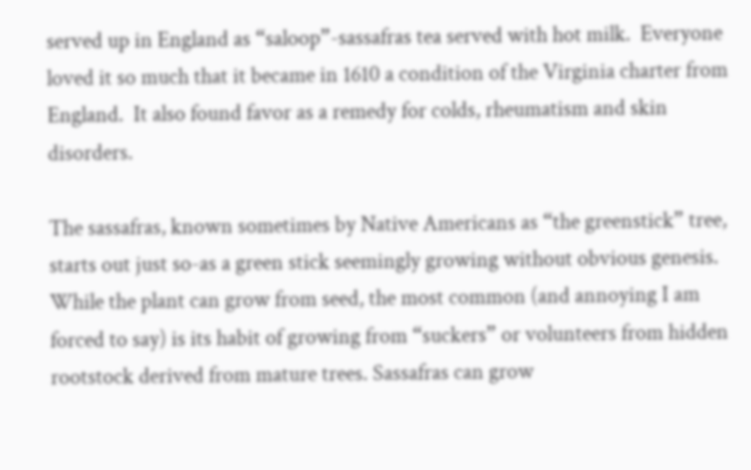served up in England as “saloop”-sassafras tea served with hot milk.  Everyone loved it so much that it became in 1610 a condition of the Virginia charter from England.  It also found favor as a remedy for colds, rheumatism and skin disorders.

The sassafras, known sometimes by Native Americans as “the greenstick” tree, starts out just so-as a green stick seemingly growing without obvious genesis.  While the plant can grow from seed, the most common (and annoying I am forced to say) is its habit of growing from “suckers” or volunteers from hidden rootstock derived from mature trees. Sassafras can grow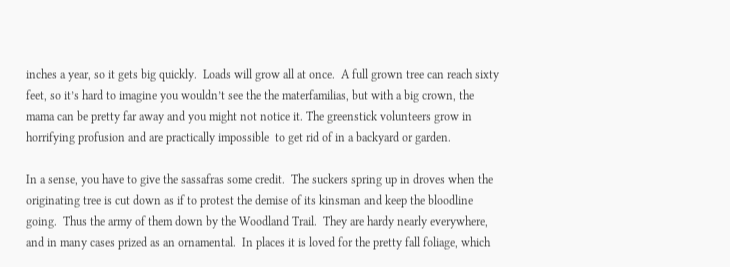inches a year, so it gets big quickly.  Loads will grow all at once.  A full grown tree can reach sixty feet, so it’s hard to imagine you wouldn’t see the the materfamilias, but with a big crown, the mama can be pretty far away and you might not notice it. The greenstick volunteers grow in horrifying profusion and are practically impossible  to get rid of in a backyard or garden.

In a sense, you have to give the sassafras some credit.  The suckers spring up in droves when the originating tree is cut down as if to protest the demise of its kinsman and keep the bloodline going.  Thus the army of them down by the Woodland Trail.  They are hardy nearly everywhere, and in many cases prized as an ornamental.  In places it is loved for the pretty fall foliage, which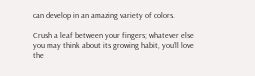can develop in an amazing variety of colors.

Crush a leaf between your fingers; whatever else you may think about its growing habit, you’ll love the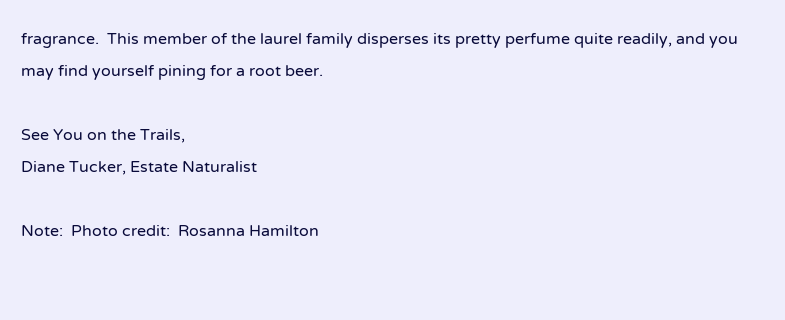fragrance.  This member of the laurel family disperses its pretty perfume quite readily, and you may find yourself pining for a root beer.

See You on the Trails,
Diane Tucker, Estate Naturalist

Note:  Photo credit:  Rosanna Hamilton